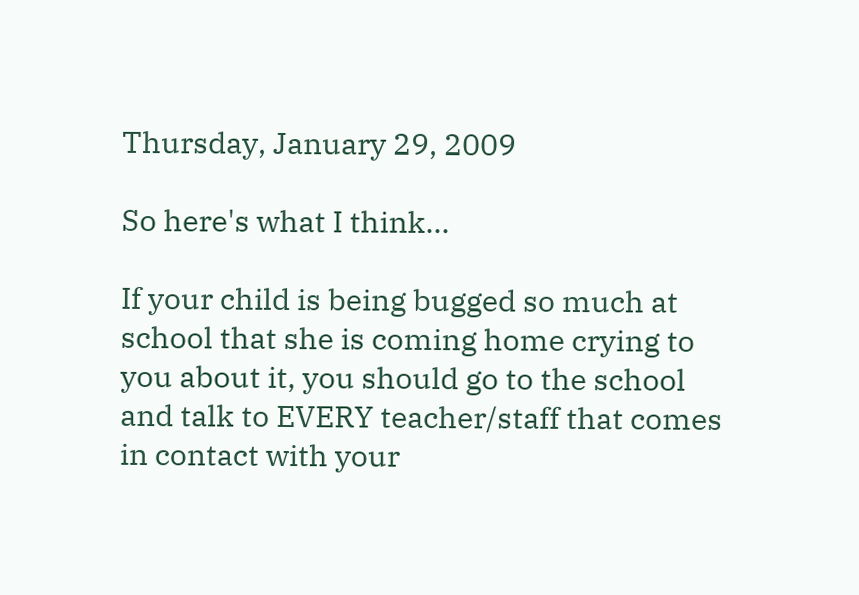Thursday, January 29, 2009

So here's what I think...

If your child is being bugged so much at school that she is coming home crying to you about it, you should go to the school and talk to EVERY teacher/staff that comes in contact with your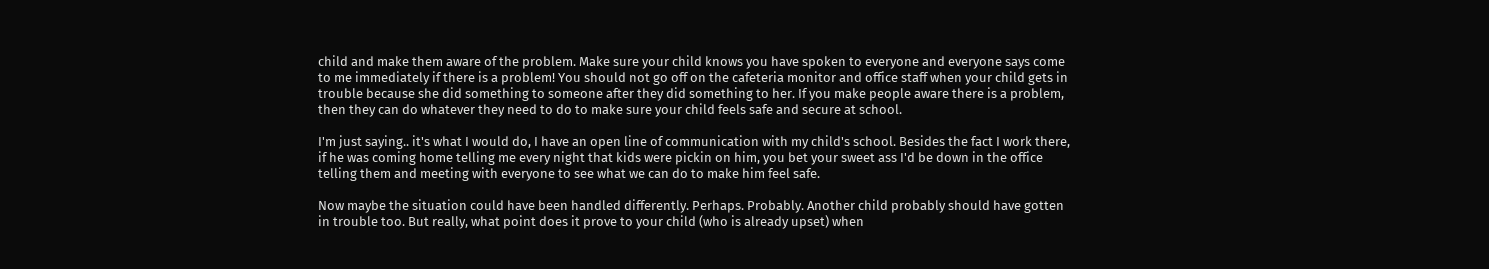child and make them aware of the problem. Make sure your child knows you have spoken to everyone and everyone says come to me immediately if there is a problem! You should not go off on the cafeteria monitor and office staff when your child gets in trouble because she did something to someone after they did something to her. If you make people aware there is a problem, then they can do whatever they need to do to make sure your child feels safe and secure at school.

I'm just saying.. it's what I would do, I have an open line of communication with my child's school. Besides the fact I work there, if he was coming home telling me every night that kids were pickin on him, you bet your sweet ass I'd be down in the office telling them and meeting with everyone to see what we can do to make him feel safe.

Now maybe the situation could have been handled differently. Perhaps. Probably. Another child probably should have gotten in trouble too. But really, what point does it prove to your child (who is already upset) when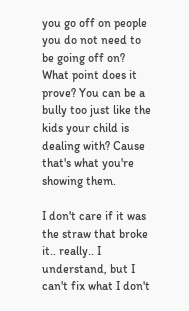you go off on people you do not need to be going off on? What point does it prove? You can be a bully too just like the kids your child is dealing with? Cause that's what you're showing them.

I don't care if it was the straw that broke it.. really.. I understand, but I can't fix what I don't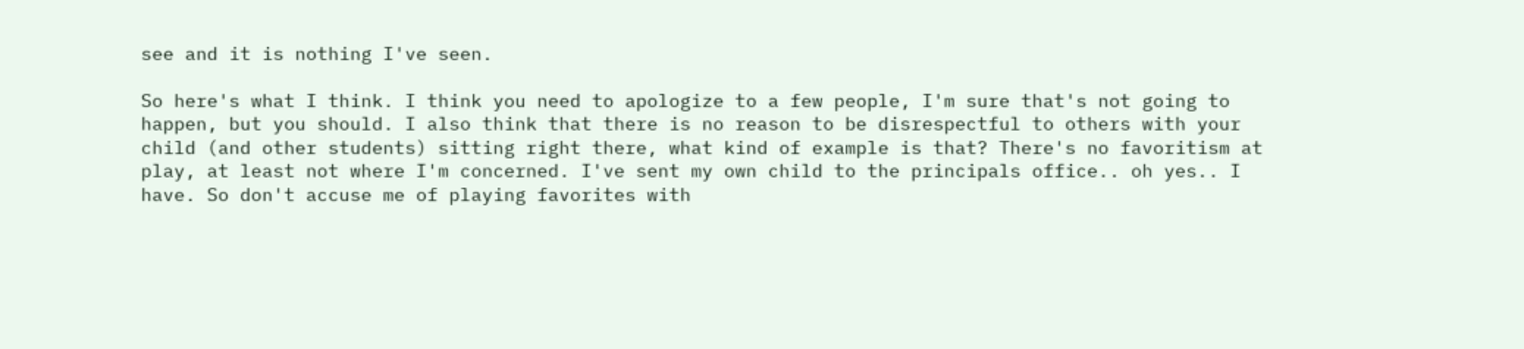see and it is nothing I've seen.

So here's what I think. I think you need to apologize to a few people, I'm sure that's not going to happen, but you should. I also think that there is no reason to be disrespectful to others with your child (and other students) sitting right there, what kind of example is that? There's no favoritism at play, at least not where I'm concerned. I've sent my own child to the principals office.. oh yes.. I have. So don't accuse me of playing favorites with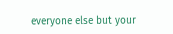everyone else but your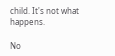child. It's not what happens.

No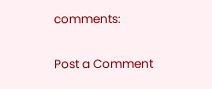comments:

Post a Comment